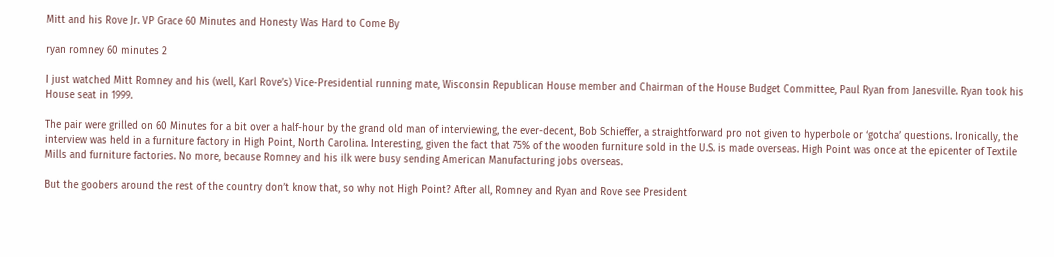Mitt and his Rove Jr. VP Grace 60 Minutes and Honesty Was Hard to Come By

ryan romney 60 minutes 2

I just watched Mitt Romney and his (well, Karl Rove’s) Vice-Presidential running mate, Wisconsin Republican House member and Chairman of the House Budget Committee, Paul Ryan from Janesville. Ryan took his House seat in 1999.

The pair were grilled on 60 Minutes for a bit over a half-hour by the grand old man of interviewing, the ever-decent, Bob Schieffer, a straightforward pro not given to hyperbole or ‘gotcha’ questions. Ironically, the interview was held in a furniture factory in High Point, North Carolina. Interesting, given the fact that 75% of the wooden furniture sold in the U.S. is made overseas. High Point was once at the epicenter of Textile Mills and furniture factories. No more, because Romney and his ilk were busy sending American Manufacturing jobs overseas.

But the goobers around the rest of the country don’t know that, so why not High Point? After all, Romney and Ryan and Rove see President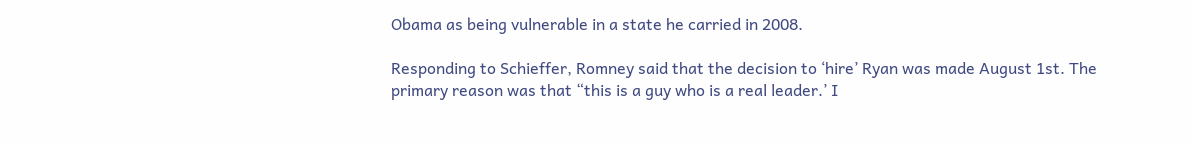Obama as being vulnerable in a state he carried in 2008.

Responding to Schieffer, Romney said that the decision to ‘hire’ Ryan was made August 1st. The primary reason was that “this is a guy who is a real leader.’ I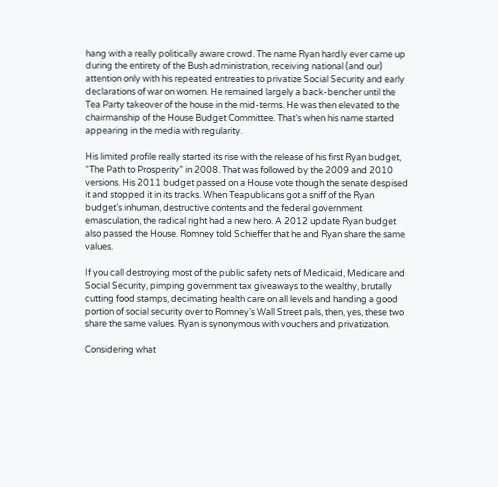hang with a really politically aware crowd. The name Ryan hardly ever came up during the entirety of the Bush administration, receiving national (and our) attention only with his repeated entreaties to privatize Social Security and early declarations of war on women. He remained largely a back-bencher until the Tea Party takeover of the house in the mid-terms. He was then elevated to the chairmanship of the House Budget Committee. That’s when his name started appearing in the media with regularity.

His limited profile really started its rise with the release of his first Ryan budget, “The Path to Prosperity” in 2008. That was followed by the 2009 and 2010 versions. His 2011 budget passed on a House vote though the senate despised it and stopped it in its tracks. When Teapublicans got a sniff of the Ryan budget’s inhuman, destructive contents and the federal government emasculation, the radical right had a new hero. A 2012 update Ryan budget also passed the House. Romney told Schieffer that he and Ryan share the same values.

If you call destroying most of the public safety nets of Medicaid, Medicare and Social Security, pimping government tax giveaways to the wealthy, brutally cutting food stamps, decimating health care on all levels and handing a good portion of social security over to Romney’s Wall Street pals, then, yes, these two share the same values. Ryan is synonymous with vouchers and privatization.

Considering what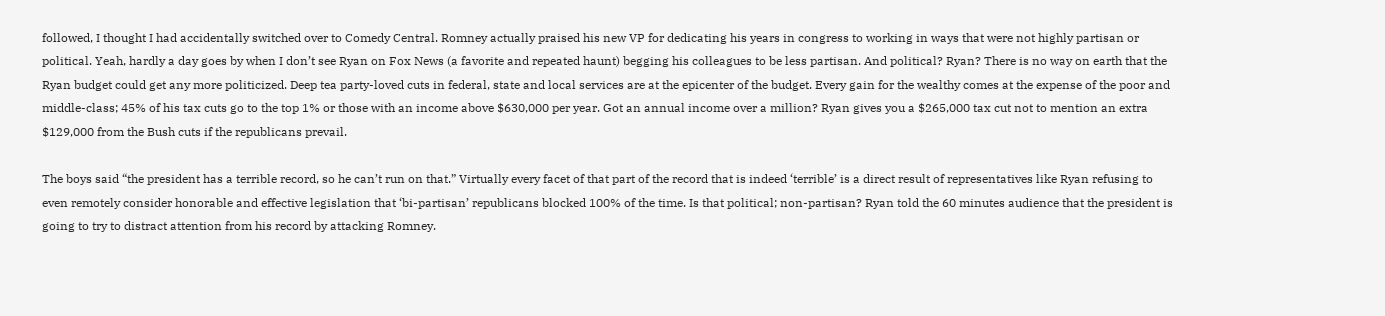followed, I thought I had accidentally switched over to Comedy Central. Romney actually praised his new VP for dedicating his years in congress to working in ways that were not highly partisan or political. Yeah, hardly a day goes by when I don’t see Ryan on Fox News (a favorite and repeated haunt) begging his colleagues to be less partisan. And political? Ryan? There is no way on earth that the Ryan budget could get any more politicized. Deep tea party-loved cuts in federal, state and local services are at the epicenter of the budget. Every gain for the wealthy comes at the expense of the poor and middle-class; 45% of his tax cuts go to the top 1% or those with an income above $630,000 per year. Got an annual income over a million? Ryan gives you a $265,000 tax cut not to mention an extra $129,000 from the Bush cuts if the republicans prevail.

The boys said “the president has a terrible record, so he can’t run on that.” Virtually every facet of that part of the record that is indeed ‘terrible’ is a direct result of representatives like Ryan refusing to even remotely consider honorable and effective legislation that ‘bi-partisan’ republicans blocked 100% of the time. Is that political; non-partisan? Ryan told the 60 minutes audience that the president is going to try to distract attention from his record by attacking Romney.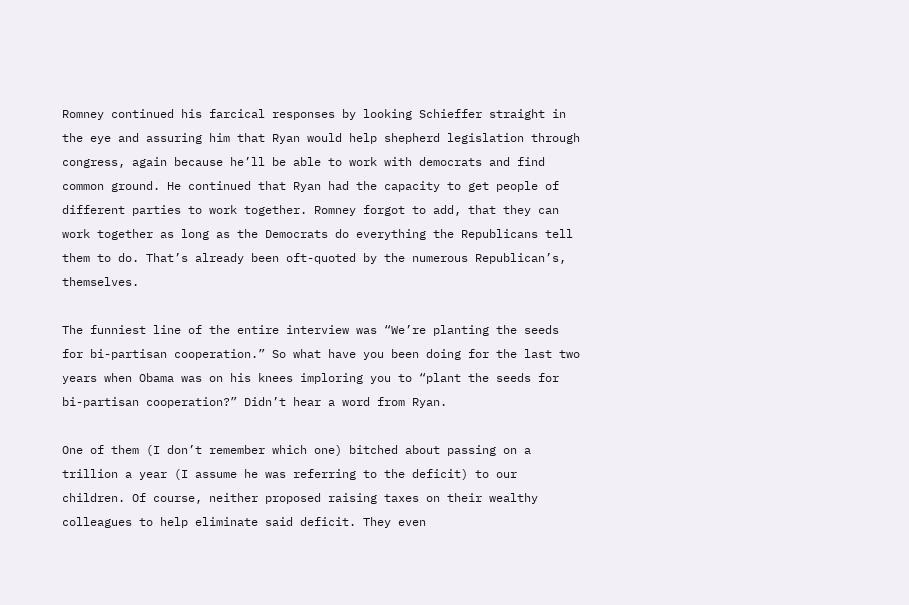Romney continued his farcical responses by looking Schieffer straight in the eye and assuring him that Ryan would help shepherd legislation through congress, again because he’ll be able to work with democrats and find common ground. He continued that Ryan had the capacity to get people of different parties to work together. Romney forgot to add, that they can work together as long as the Democrats do everything the Republicans tell them to do. That’s already been oft-quoted by the numerous Republican’s, themselves.

The funniest line of the entire interview was “We’re planting the seeds for bi-partisan cooperation.” So what have you been doing for the last two years when Obama was on his knees imploring you to “plant the seeds for bi-partisan cooperation?” Didn’t hear a word from Ryan.

One of them (I don’t remember which one) bitched about passing on a trillion a year (I assume he was referring to the deficit) to our children. Of course, neither proposed raising taxes on their wealthy colleagues to help eliminate said deficit. They even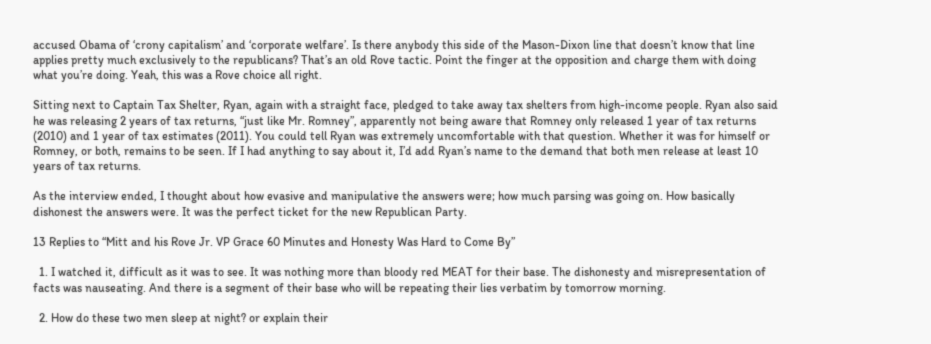accused Obama of ‘crony capitalism’ and ‘corporate welfare’. Is there anybody this side of the Mason-Dixon line that doesn’t know that line applies pretty much exclusively to the republicans? That’s an old Rove tactic. Point the finger at the opposition and charge them with doing what you’re doing. Yeah, this was a Rove choice all right.

Sitting next to Captain Tax Shelter, Ryan, again with a straight face, pledged to take away tax shelters from high-income people. Ryan also said he was releasing 2 years of tax returns, “just like Mr. Romney”, apparently not being aware that Romney only released 1 year of tax returns (2010) and 1 year of tax estimates (2011). You could tell Ryan was extremely uncomfortable with that question. Whether it was for himself or Romney, or both, remains to be seen. If I had anything to say about it, I’d add Ryan’s name to the demand that both men release at least 10 years of tax returns.

As the interview ended, I thought about how evasive and manipulative the answers were; how much parsing was going on. How basically dishonest the answers were. It was the perfect ticket for the new Republican Party.

13 Replies to “Mitt and his Rove Jr. VP Grace 60 Minutes and Honesty Was Hard to Come By”

  1. I watched it, difficult as it was to see. It was nothing more than bloody red MEAT for their base. The dishonesty and misrepresentation of facts was nauseating. And there is a segment of their base who will be repeating their lies verbatim by tomorrow morning.

  2. How do these two men sleep at night? or explain their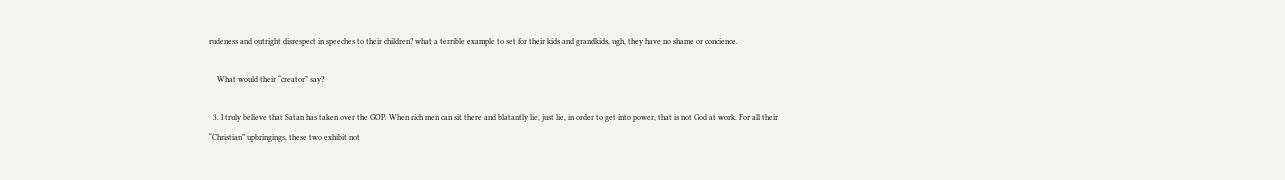rudeness and outright disrespect in speeches to their children? what a terrible example to set for their kids and grandkids, ugh, they have no shame or concience.

    What would their “creator” say?

  3. I truly believe that Satan has taken over the GOP. When rich men can sit there and blatantly lie, just lie, in order to get into power, that is not God at work. For all their “Christian” upbringings, these two exhibit not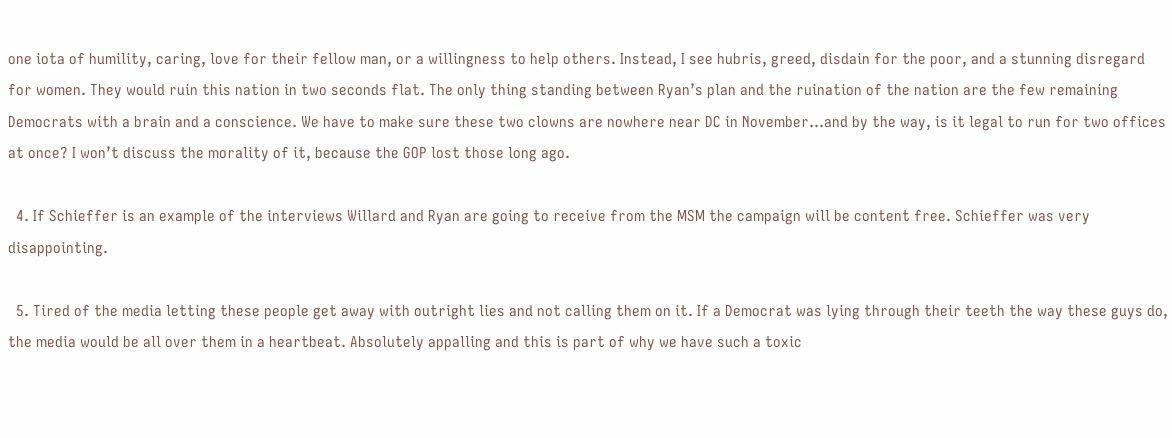one iota of humility, caring, love for their fellow man, or a willingness to help others. Instead, I see hubris, greed, disdain for the poor, and a stunning disregard for women. They would ruin this nation in two seconds flat. The only thing standing between Ryan’s plan and the ruination of the nation are the few remaining Democrats with a brain and a conscience. We have to make sure these two clowns are nowhere near DC in November…and by the way, is it legal to run for two offices at once? I won’t discuss the morality of it, because the GOP lost those long ago.

  4. If Schieffer is an example of the interviews Willard and Ryan are going to receive from the MSM the campaign will be content free. Schieffer was very disappointing.

  5. Tired of the media letting these people get away with outright lies and not calling them on it. If a Democrat was lying through their teeth the way these guys do, the media would be all over them in a heartbeat. Absolutely appalling and this is part of why we have such a toxic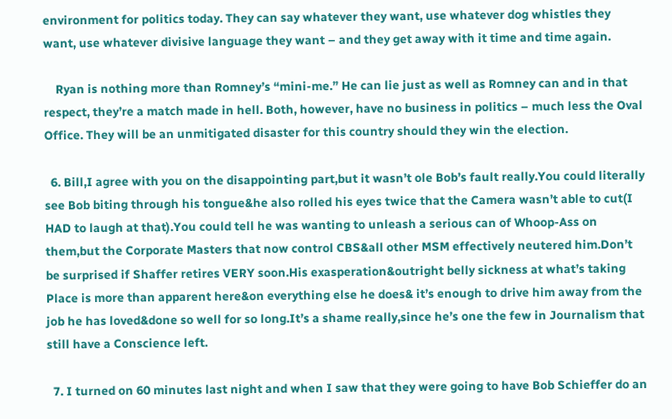environment for politics today. They can say whatever they want, use whatever dog whistles they want, use whatever divisive language they want – and they get away with it time and time again.

    Ryan is nothing more than Romney’s “mini-me.” He can lie just as well as Romney can and in that respect, they’re a match made in hell. Both, however, have no business in politics – much less the Oval Office. They will be an unmitigated disaster for this country should they win the election.

  6. Bill,I agree with you on the disappointing part,but it wasn’t ole Bob’s fault really.You could literally see Bob biting through his tongue&he also rolled his eyes twice that the Camera wasn’t able to cut(I HAD to laugh at that).You could tell he was wanting to unleash a serious can of Whoop-Ass on them,but the Corporate Masters that now control CBS&all other MSM effectively neutered him.Don’t be surprised if Shaffer retires VERY soon.His exasperation&outright belly sickness at what’s taking Place is more than apparent here&on everything else he does& it’s enough to drive him away from the job he has loved&done so well for so long.It’s a shame really,since he’s one the few in Journalism that still have a Conscience left.

  7. I turned on 60 minutes last night and when I saw that they were going to have Bob Schieffer do an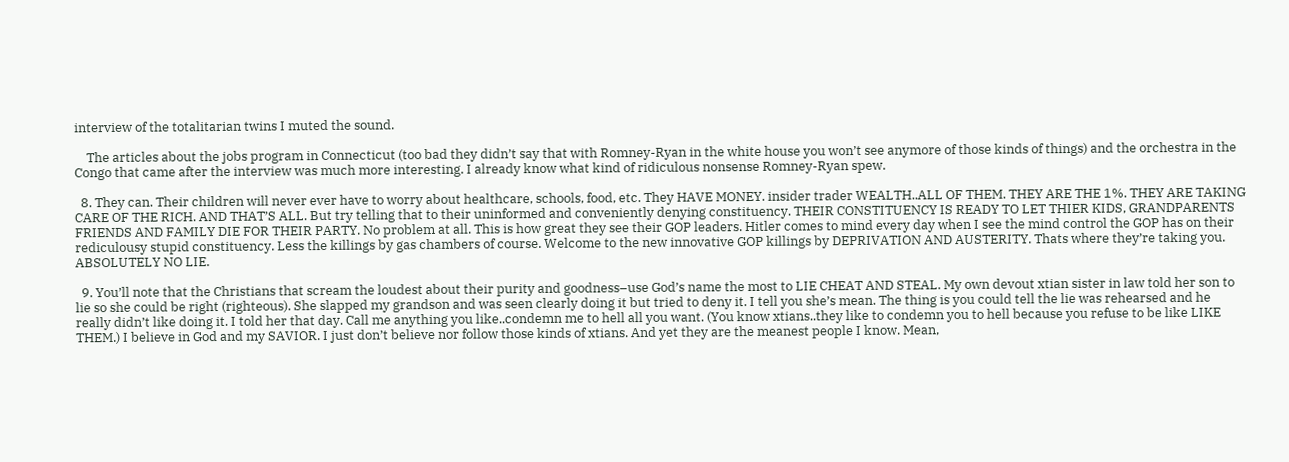interview of the totalitarian twins I muted the sound.

    The articles about the jobs program in Connecticut (too bad they didn’t say that with Romney-Ryan in the white house you won’t see anymore of those kinds of things) and the orchestra in the Congo that came after the interview was much more interesting. I already know what kind of ridiculous nonsense Romney-Ryan spew.

  8. They can. Their children will never ever have to worry about healthcare, schools, food, etc. They HAVE MONEY. insider trader WEALTH..ALL OF THEM. THEY ARE THE 1%. THEY ARE TAKING CARE OF THE RICH. AND THAT’S ALL. But try telling that to their uninformed and conveniently denying constituency. THEIR CONSTITUENCY IS READY TO LET THIER KIDS, GRANDPARENTS FRIENDS AND FAMILY DIE FOR THEIR PARTY. No problem at all. This is how great they see their GOP leaders. Hitler comes to mind every day when I see the mind control the GOP has on their rediculousy stupid constituency. Less the killings by gas chambers of course. Welcome to the new innovative GOP killings by DEPRIVATION AND AUSTERITY. Thats where they’re taking you. ABSOLUTELY NO LIE.

  9. You’ll note that the Christians that scream the loudest about their purity and goodness–use God’s name the most to LIE CHEAT AND STEAL. My own devout xtian sister in law told her son to lie so she could be right (righteous). She slapped my grandson and was seen clearly doing it but tried to deny it. I tell you she’s mean. The thing is you could tell the lie was rehearsed and he really didn’t like doing it. I told her that day. Call me anything you like..condemn me to hell all you want. (You know xtians..they like to condemn you to hell because you refuse to be like LIKE THEM.) I believe in God and my SAVIOR. I just don’t believe nor follow those kinds of xtians. And yet they are the meanest people I know. Mean,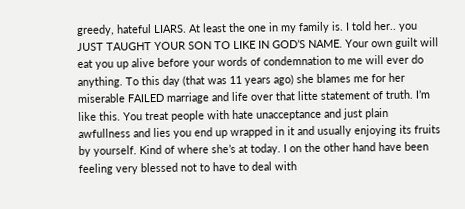greedy, hateful LIARS. At least the one in my family is. I told her.. you JUST TAUGHT YOUR SON TO LIKE IN GOD’S NAME. Your own guilt will eat you up alive before your words of condemnation to me will ever do anything. To this day (that was 11 years ago) she blames me for her miserable FAILED marriage and life over that litte statement of truth. I’m like this. You treat people with hate unacceptance and just plain awfullness and lies you end up wrapped in it and usually enjoying its fruits by yourself. Kind of where she’s at today. I on the other hand have been feeling very blessed not to have to deal with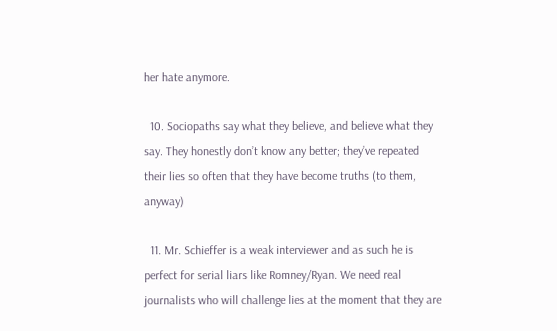her hate anymore.

  10. Sociopaths say what they believe, and believe what they say. They honestly don’t know any better; they’ve repeated their lies so often that they have become truths (to them, anyway)

  11. Mr. Schieffer is a weak interviewer and as such he is perfect for serial liars like Romney/Ryan. We need real journalists who will challenge lies at the moment that they are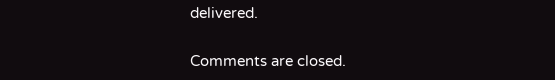delivered.

Comments are closed.